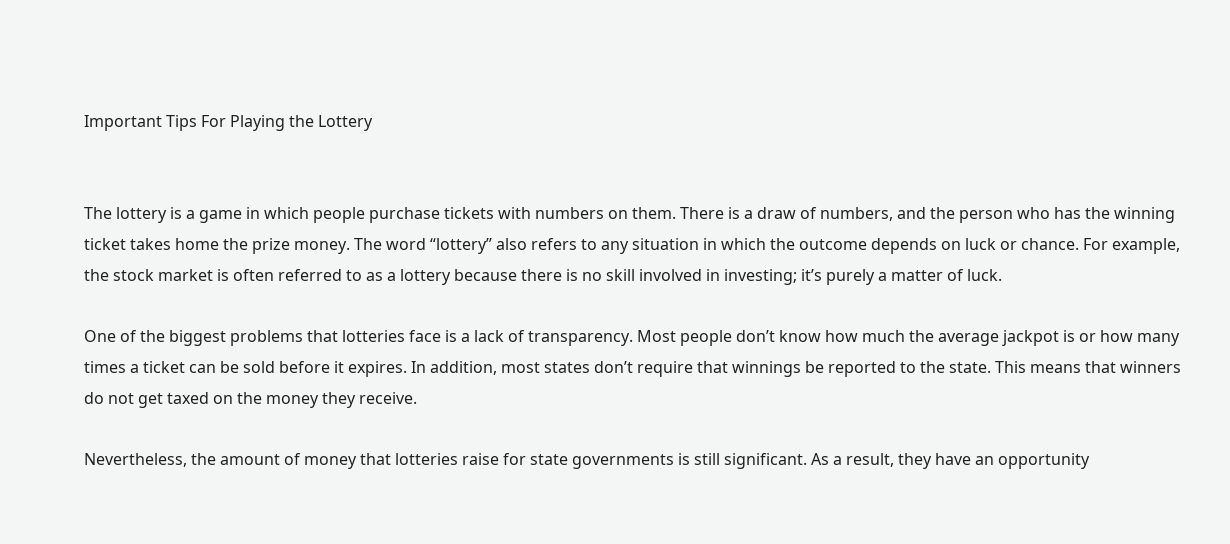Important Tips For Playing the Lottery


The lottery is a game in which people purchase tickets with numbers on them. There is a draw of numbers, and the person who has the winning ticket takes home the prize money. The word “lottery” also refers to any situation in which the outcome depends on luck or chance. For example, the stock market is often referred to as a lottery because there is no skill involved in investing; it’s purely a matter of luck.

One of the biggest problems that lotteries face is a lack of transparency. Most people don’t know how much the average jackpot is or how many times a ticket can be sold before it expires. In addition, most states don’t require that winnings be reported to the state. This means that winners do not get taxed on the money they receive.

Nevertheless, the amount of money that lotteries raise for state governments is still significant. As a result, they have an opportunity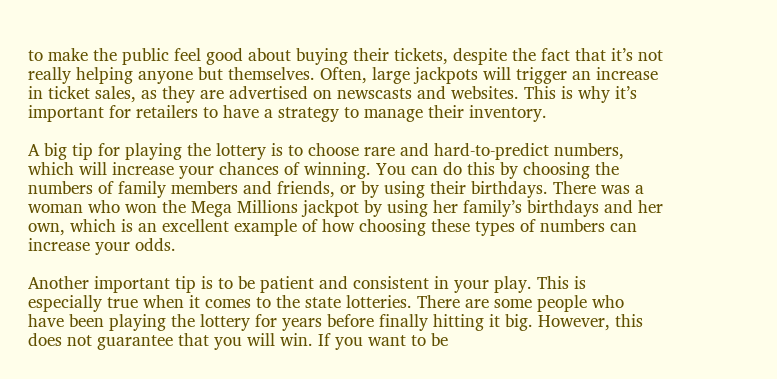to make the public feel good about buying their tickets, despite the fact that it’s not really helping anyone but themselves. Often, large jackpots will trigger an increase in ticket sales, as they are advertised on newscasts and websites. This is why it’s important for retailers to have a strategy to manage their inventory.

A big tip for playing the lottery is to choose rare and hard-to-predict numbers, which will increase your chances of winning. You can do this by choosing the numbers of family members and friends, or by using their birthdays. There was a woman who won the Mega Millions jackpot by using her family’s birthdays and her own, which is an excellent example of how choosing these types of numbers can increase your odds.

Another important tip is to be patient and consistent in your play. This is especially true when it comes to the state lotteries. There are some people who have been playing the lottery for years before finally hitting it big. However, this does not guarantee that you will win. If you want to be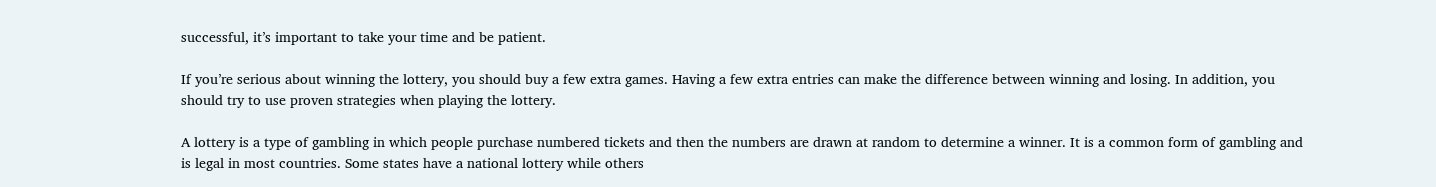successful, it’s important to take your time and be patient.

If you’re serious about winning the lottery, you should buy a few extra games. Having a few extra entries can make the difference between winning and losing. In addition, you should try to use proven strategies when playing the lottery.

A lottery is a type of gambling in which people purchase numbered tickets and then the numbers are drawn at random to determine a winner. It is a common form of gambling and is legal in most countries. Some states have a national lottery while others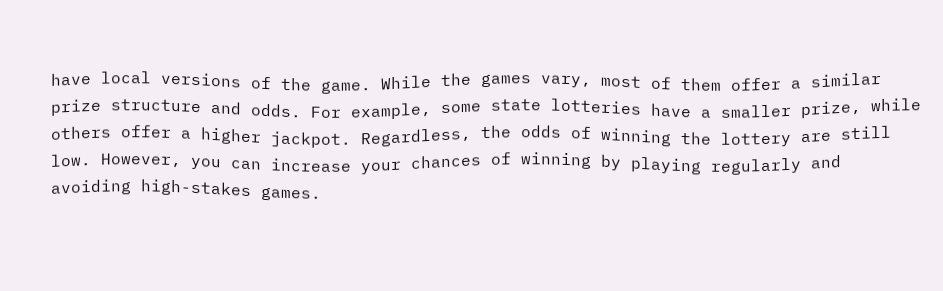have local versions of the game. While the games vary, most of them offer a similar prize structure and odds. For example, some state lotteries have a smaller prize, while others offer a higher jackpot. Regardless, the odds of winning the lottery are still low. However, you can increase your chances of winning by playing regularly and avoiding high-stakes games.